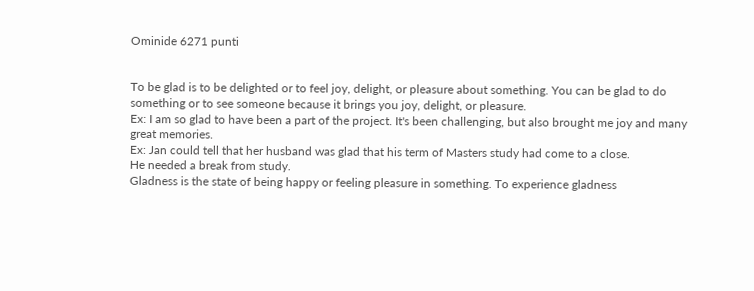Ominide 6271 punti


To be glad is to be delighted or to feel joy, delight, or pleasure about something. You can be glad to do something or to see someone because it brings you joy, delight, or pleasure.
Ex: I am so glad to have been a part of the project. It's been challenging, but also brought me joy and many great memories.
Ex: Jan could tell that her husband was glad that his term of Masters study had come to a close.
He needed a break from study.
Gladness is the state of being happy or feeling pleasure in something. To experience gladness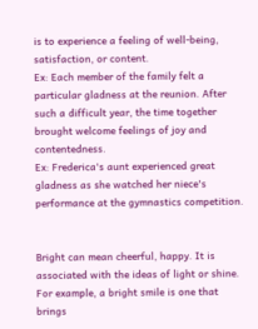is to experience a feeling of well-being, satisfaction, or content.
Ex: Each member of the family felt a particular gladness at the reunion. After such a difficult year, the time together brought welcome feelings of joy and contentedness.
Ex: Frederica's aunt experienced great gladness as she watched her niece's performance at the gymnastics competition.


Bright can mean cheerful, happy. It is associated with the ideas of light or shine. For example, a bright smile is one that brings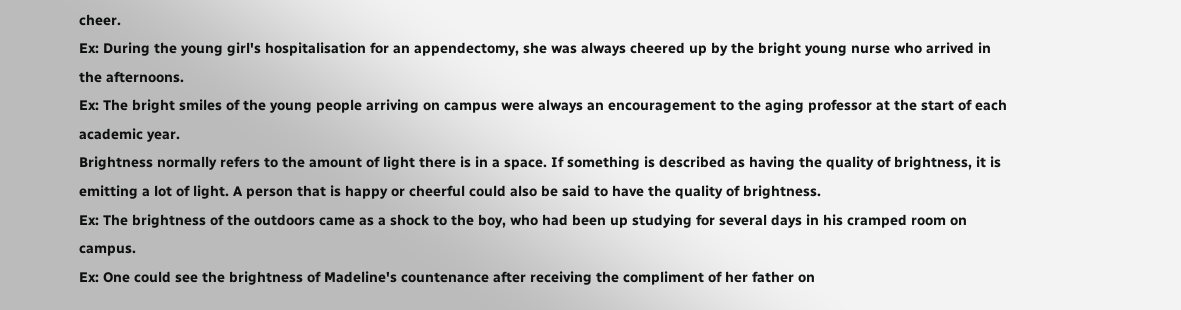cheer.
Ex: During the young girl's hospitalisation for an appendectomy, she was always cheered up by the bright young nurse who arrived in the afternoons.
Ex: The bright smiles of the young people arriving on campus were always an encouragement to the aging professor at the start of each academic year.
Brightness normally refers to the amount of light there is in a space. If something is described as having the quality of brightness, it is emitting a lot of light. A person that is happy or cheerful could also be said to have the quality of brightness.
Ex: The brightness of the outdoors came as a shock to the boy, who had been up studying for several days in his cramped room on campus.
Ex: One could see the brightness of Madeline's countenance after receiving the compliment of her father on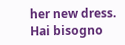her new dress.
Hai bisogno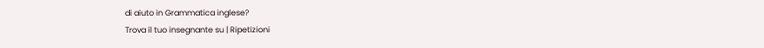di aiuto in Grammatica inglese?
Trova il tuo insegnante su | Ripetizioni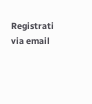Registrati via email